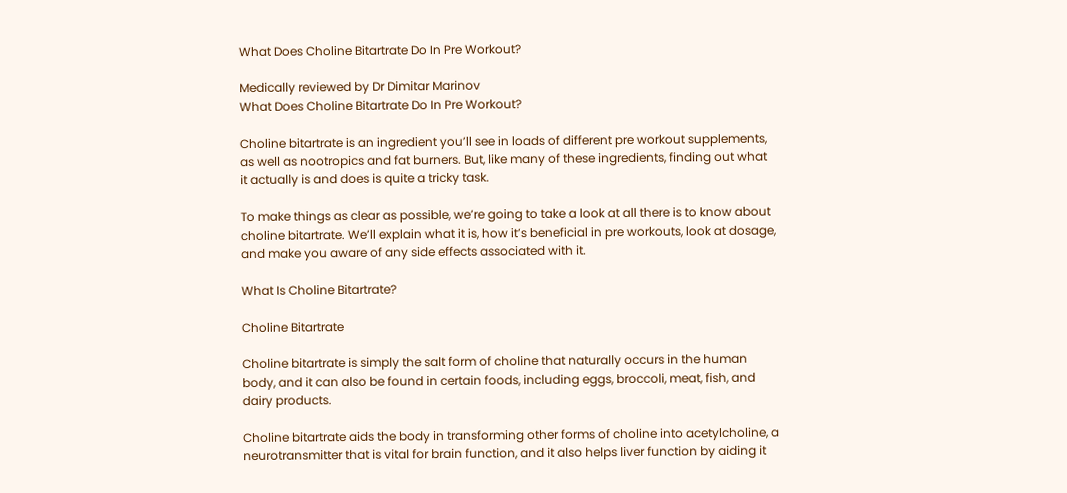What Does Choline Bitartrate Do In Pre Workout?

Medically reviewed by Dr Dimitar Marinov
What Does Choline Bitartrate Do In Pre Workout?

Choline bitartrate is an ingredient you’ll see in loads of different pre workout supplements, as well as nootropics and fat burners. But, like many of these ingredients, finding out what it actually is and does is quite a tricky task.

To make things as clear as possible, we’re going to take a look at all there is to know about choline bitartrate. We’ll explain what it is, how it’s beneficial in pre workouts, look at dosage, and make you aware of any side effects associated with it.

What Is Choline Bitartrate?

Choline Bitartrate

Choline bitartrate is simply the salt form of choline that naturally occurs in the human body, and it can also be found in certain foods, including eggs, broccoli, meat, fish, and dairy products.

Choline bitartrate aids the body in transforming other forms of choline into acetylcholine, a neurotransmitter that is vital for brain function, and it also helps liver function by aiding it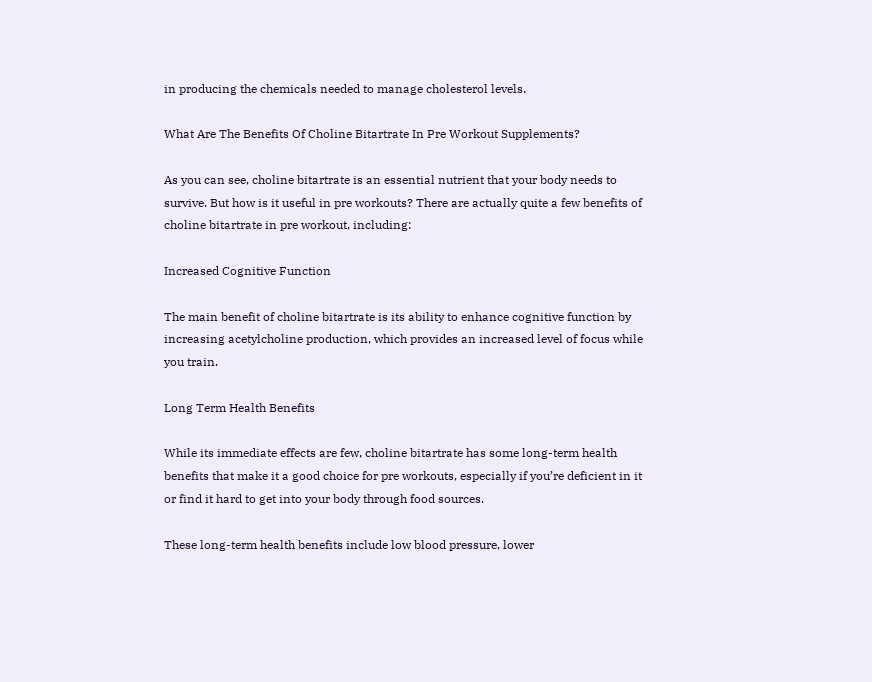in producing the chemicals needed to manage cholesterol levels.

What Are The Benefits Of Choline Bitartrate In Pre Workout Supplements?

As you can see, choline bitartrate is an essential nutrient that your body needs to survive. But how is it useful in pre workouts? There are actually quite a few benefits of choline bitartrate in pre workout, including:

Increased Cognitive Function

The main benefit of choline bitartrate is its ability to enhance cognitive function by increasing acetylcholine production, which provides an increased level of focus while you train.

Long Term Health Benefits

While its immediate effects are few, choline bitartrate has some long-term health benefits that make it a good choice for pre workouts, especially if you’re deficient in it or find it hard to get into your body through food sources.

These long-term health benefits include low blood pressure, lower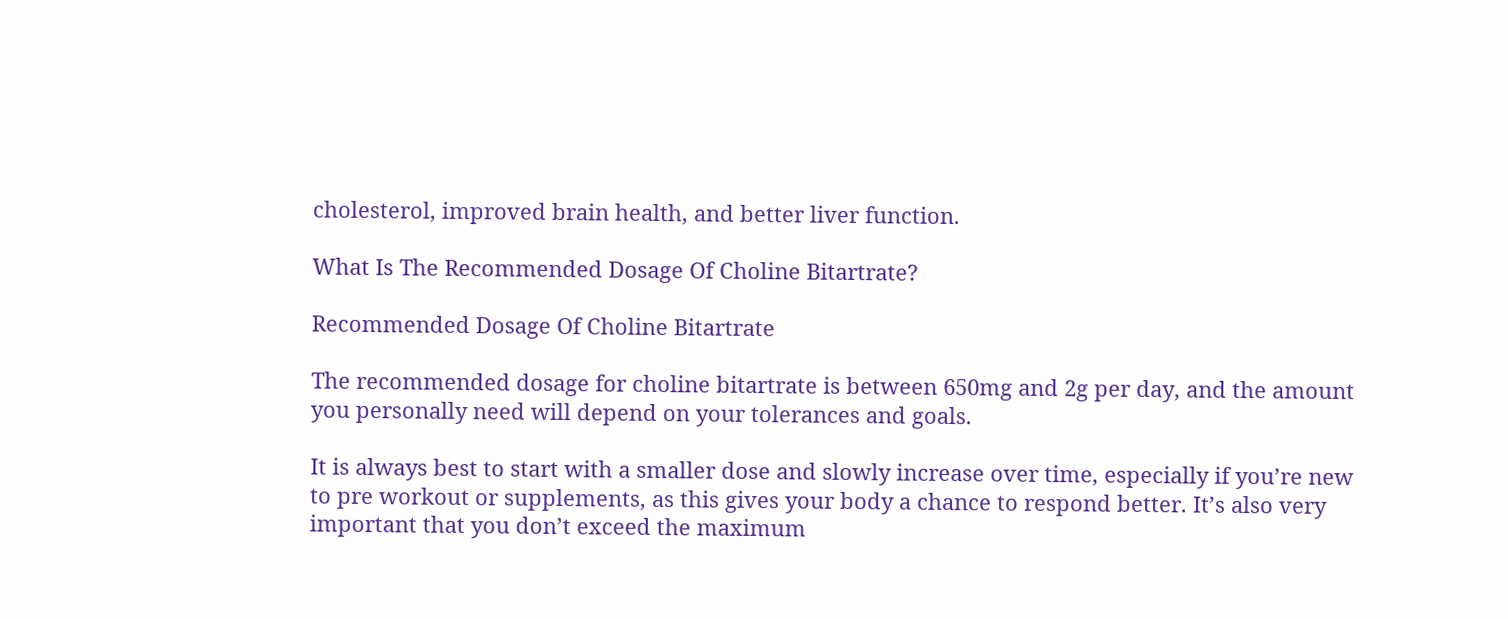cholesterol, improved brain health, and better liver function.

What Is The Recommended Dosage Of Choline Bitartrate?

Recommended Dosage Of Choline Bitartrate

The recommended dosage for choline bitartrate is between 650mg and 2g per day, and the amount you personally need will depend on your tolerances and goals.

It is always best to start with a smaller dose and slowly increase over time, especially if you’re new to pre workout or supplements, as this gives your body a chance to respond better. It’s also very important that you don’t exceed the maximum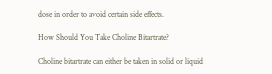dose in order to avoid certain side effects.

How Should You Take Choline Bitartrate?

Choline bitartrate can either be taken in solid or liquid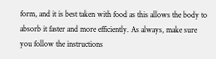form, and it is best taken with food as this allows the body to absorb it faster and more efficiently. As always, make sure you follow the instructions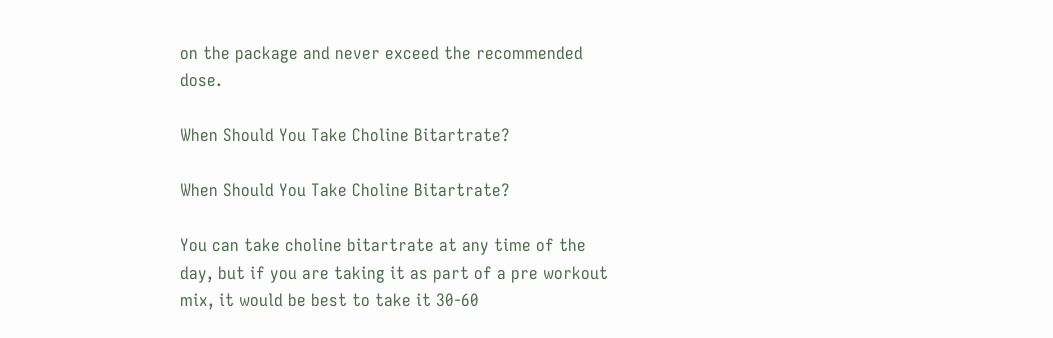on the package and never exceed the recommended dose.

When Should You Take Choline Bitartrate?

When Should You Take Choline Bitartrate?

You can take choline bitartrate at any time of the day, but if you are taking it as part of a pre workout mix, it would be best to take it 30-60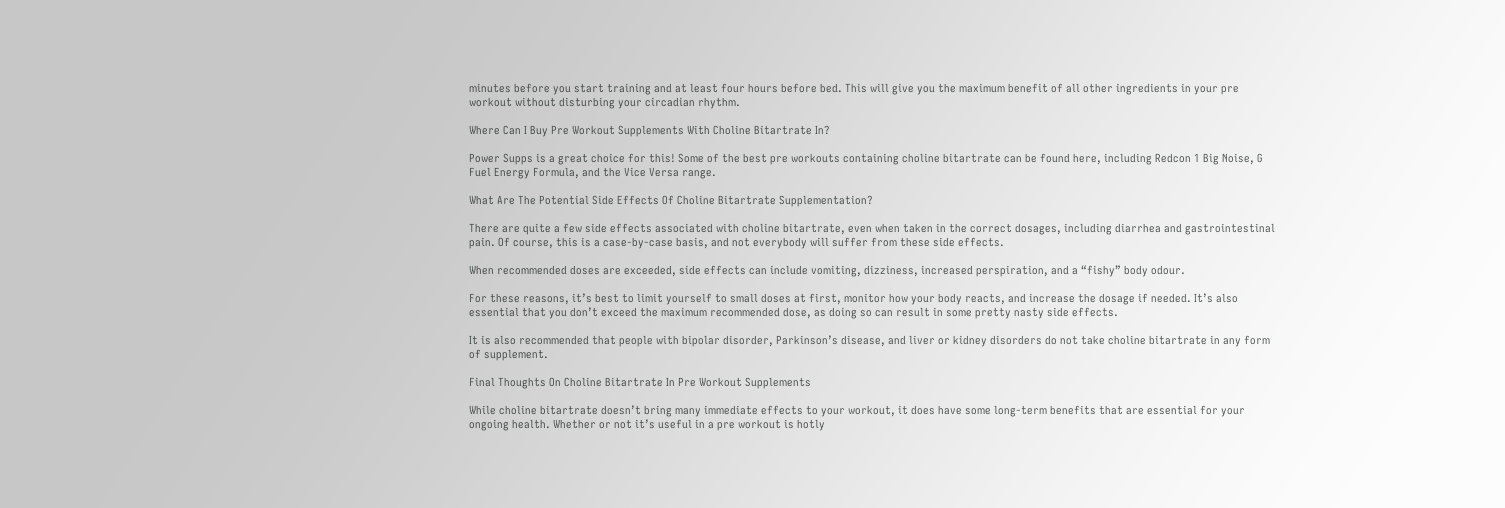minutes before you start training and at least four hours before bed. This will give you the maximum benefit of all other ingredients in your pre workout without disturbing your circadian rhythm.

Where Can I Buy Pre Workout Supplements With Choline Bitartrate In?

Power Supps is a great choice for this! Some of the best pre workouts containing choline bitartrate can be found here, including Redcon 1 Big Noise, G Fuel Energy Formula, and the Vice Versa range.

What Are The Potential Side Effects Of Choline Bitartrate Supplementation?

There are quite a few side effects associated with choline bitartrate, even when taken in the correct dosages, including diarrhea and gastrointestinal pain. Of course, this is a case-by-case basis, and not everybody will suffer from these side effects.

When recommended doses are exceeded, side effects can include vomiting, dizziness, increased perspiration, and a “fishy” body odour.

For these reasons, it’s best to limit yourself to small doses at first, monitor how your body reacts, and increase the dosage if needed. It’s also essential that you don’t exceed the maximum recommended dose, as doing so can result in some pretty nasty side effects.

It is also recommended that people with bipolar disorder, Parkinson’s disease, and liver or kidney disorders do not take choline bitartrate in any form of supplement.

Final Thoughts On Choline Bitartrate In Pre Workout Supplements

While choline bitartrate doesn’t bring many immediate effects to your workout, it does have some long-term benefits that are essential for your ongoing health. Whether or not it’s useful in a pre workout is hotly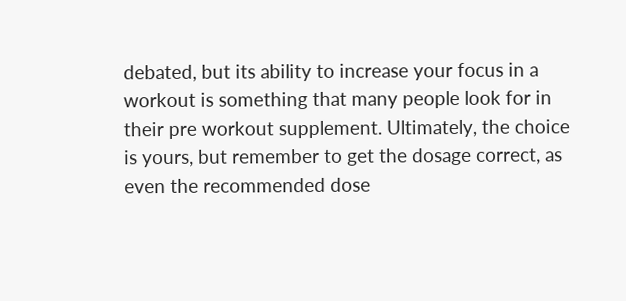debated, but its ability to increase your focus in a workout is something that many people look for in their pre workout supplement. Ultimately, the choice is yours, but remember to get the dosage correct, as even the recommended dose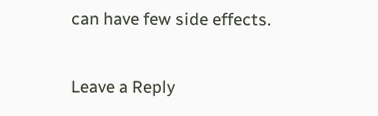can have few side effects.

Leave a Reply